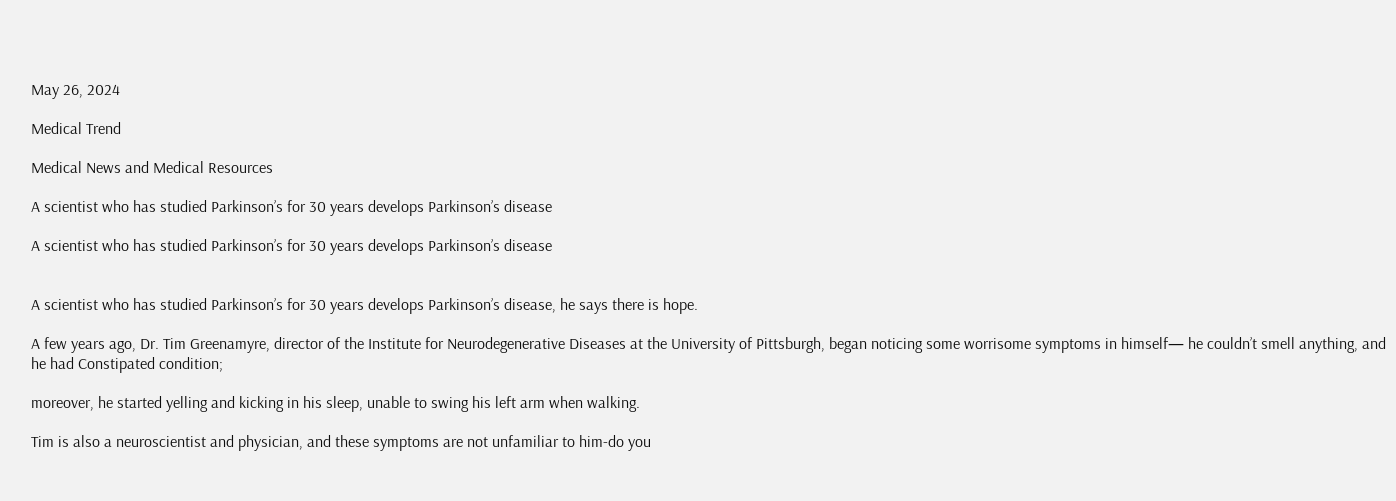May 26, 2024

Medical Trend

Medical News and Medical Resources

A scientist who has studied Parkinson’s for 30 years develops Parkinson’s disease

A scientist who has studied Parkinson’s for 30 years develops Parkinson’s disease


A scientist who has studied Parkinson’s for 30 years develops Parkinson’s disease, he says there is hope.

A few years ago, Dr. Tim Greenamyre, director of the Institute for Neurodegenerative Diseases at the University of Pittsburgh, began noticing some worrisome symptoms in himself— he couldn’t smell anything, and he had Constipated condition;

moreover, he started yelling and kicking in his sleep, unable to swing his left arm when walking.

Tim is also a neuroscientist and physician, and these symptoms are not unfamiliar to him-do you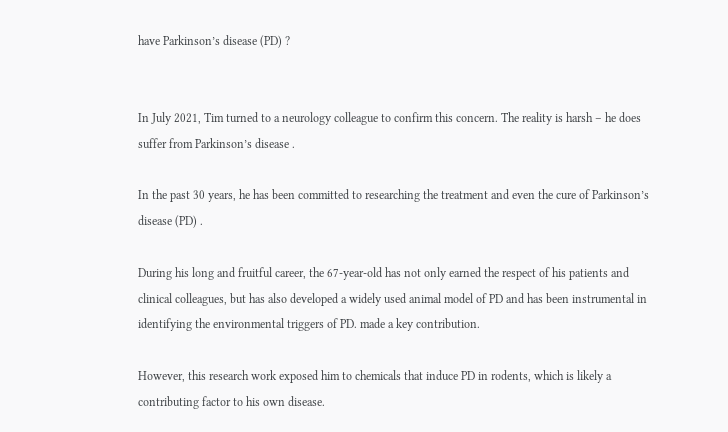have Parkinson’s disease (PD) ?


In July 2021, Tim turned to a neurology colleague to confirm this concern. The reality is harsh – he does suffer from Parkinson’s disease .

In the past 30 years, he has been committed to researching the treatment and even the cure of Parkinson’s disease (PD) .

During his long and fruitful career, the 67-year-old has not only earned the respect of his patients and clinical colleagues, but has also developed a widely used animal model of PD and has been instrumental in identifying the environmental triggers of PD. made a key contribution.

However, this research work exposed him to chemicals that induce PD in rodents, which is likely a contributing factor to his own disease.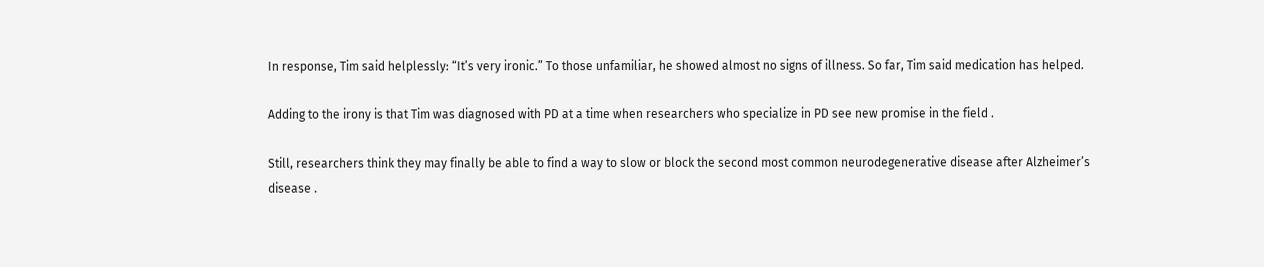In response, Tim said helplessly: “It’s very ironic.” To those unfamiliar, he showed almost no signs of illness. So far, Tim said medication has helped.

Adding to the irony is that Tim was diagnosed with PD at a time when researchers who specialize in PD see new promise in the field .

Still, researchers think they may finally be able to find a way to slow or block the second most common neurodegenerative disease after Alzheimer’s disease .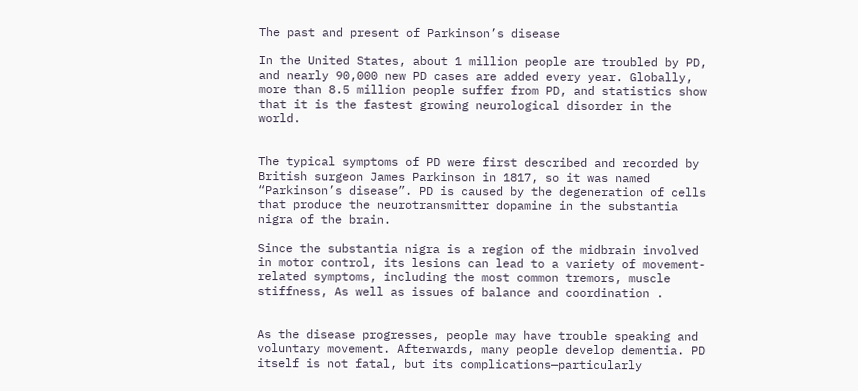The past and present of Parkinson’s disease

In the United States, about 1 million people are troubled by PD, and nearly 90,000 new PD cases are added every year. Globally, more than 8.5 million people suffer from PD, and statistics show that it is the fastest growing neurological disorder in the world.


The typical symptoms of PD were first described and recorded by British surgeon James Parkinson in 1817, so it was named “Parkinson’s disease”. PD is caused by the degeneration of cells that produce the neurotransmitter dopamine in the substantia nigra of the brain.

Since the substantia nigra is a region of the midbrain involved in motor control, its lesions can lead to a variety of movement-related symptoms, including the most common tremors, muscle stiffness, As well as issues of balance and coordination .


As the disease progresses, people may have trouble speaking and voluntary movement. Afterwards, many people develop dementia. PD itself is not fatal, but its complications—particularly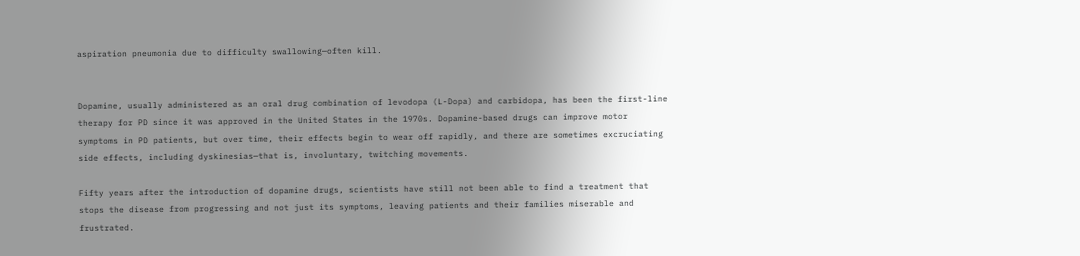aspiration pneumonia due to difficulty swallowing—often kill.


Dopamine, usually administered as an oral drug combination of levodopa (L-Dopa) and carbidopa, has been the first-line therapy for PD since it was approved in the United States in the 1970s. Dopamine-based drugs can improve motor symptoms in PD patients, but over time, their effects begin to wear off rapidly, and there are sometimes excruciating side effects, including dyskinesias—that is, involuntary, twitching movements.

Fifty years after the introduction of dopamine drugs, scientists have still not been able to find a treatment that stops the disease from progressing and not just its symptoms, leaving patients and their families miserable and frustrated.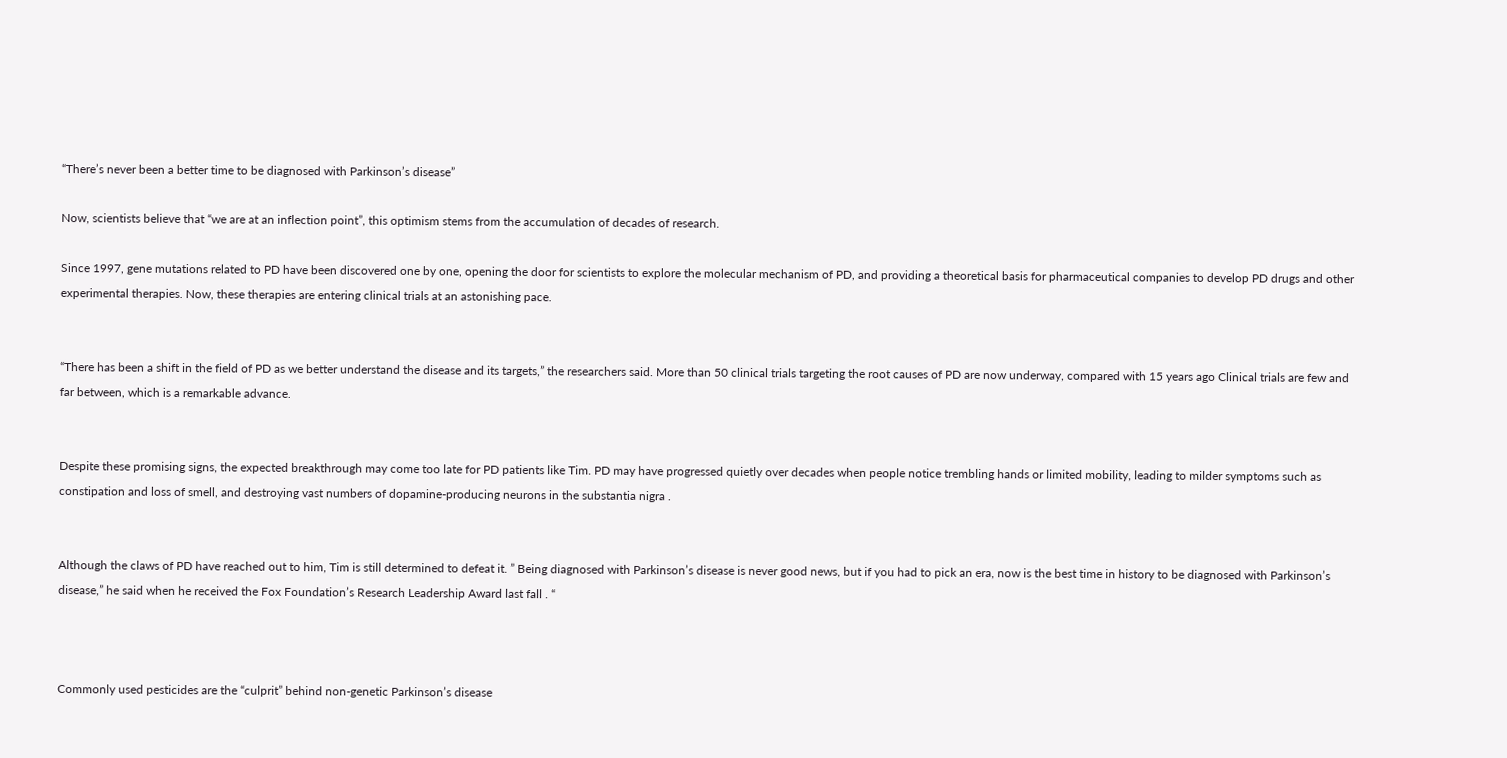“There’s never been a better time to be diagnosed with Parkinson’s disease”

Now, scientists believe that “we are at an inflection point”, this optimism stems from the accumulation of decades of research.

Since 1997, gene mutations related to PD have been discovered one by one, opening the door for scientists to explore the molecular mechanism of PD, and providing a theoretical basis for pharmaceutical companies to develop PD drugs and other experimental therapies. Now, these therapies are entering clinical trials at an astonishing pace.


“There has been a shift in the field of PD as we better understand the disease and its targets,” the researchers said. More than 50 clinical trials targeting the root causes of PD are now underway, compared with 15 years ago Clinical trials are few and far between, which is a remarkable advance.


Despite these promising signs, the expected breakthrough may come too late for PD patients like Tim. PD may have progressed quietly over decades when people notice trembling hands or limited mobility, leading to milder symptoms such as constipation and loss of smell, and destroying vast numbers of dopamine-producing neurons in the substantia nigra .


Although the claws of PD have reached out to him, Tim is still determined to defeat it. ” Being diagnosed with Parkinson’s disease is never good news, but if you had to pick an era, now is the best time in history to be diagnosed with Parkinson’s disease,” he said when he received the Fox Foundation’s Research Leadership Award last fall . “



Commonly used pesticides are the “culprit” behind non-genetic Parkinson’s disease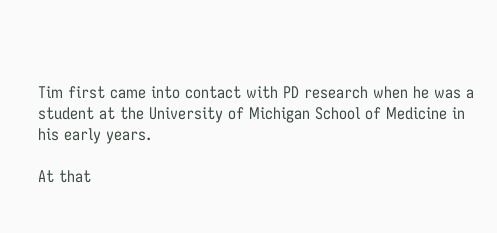Tim first came into contact with PD research when he was a student at the University of Michigan School of Medicine in his early years.

At that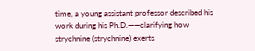time, a young assistant professor described his work during his Ph.D.——clarifying how strychnine (strychnine) exerts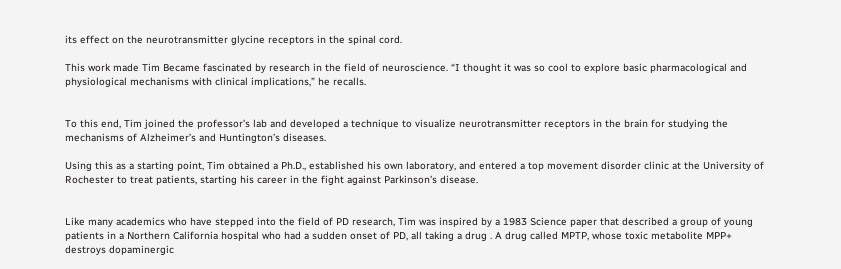its effect on the neurotransmitter glycine receptors in the spinal cord.

This work made Tim Became fascinated by research in the field of neuroscience. “I thought it was so cool to explore basic pharmacological and physiological mechanisms with clinical implications,” he recalls.


To this end, Tim joined the professor’s lab and developed a technique to visualize neurotransmitter receptors in the brain for studying the mechanisms of Alzheimer’s and Huntington’s diseases.

Using this as a starting point, Tim obtained a Ph.D., established his own laboratory, and entered a top movement disorder clinic at the University of Rochester to treat patients, starting his career in the fight against Parkinson’s disease.


Like many academics who have stepped into the field of PD research, Tim was inspired by a 1983 Science paper that described a group of young patients in a Northern California hospital who had a sudden onset of PD, all taking a drug . A drug called MPTP, whose toxic metabolite MPP+ destroys dopaminergic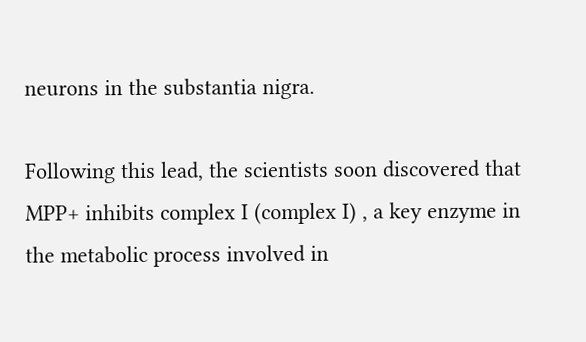neurons in the substantia nigra.

Following this lead, the scientists soon discovered that MPP+ inhibits complex I (complex I) , a key enzyme in the metabolic process involved in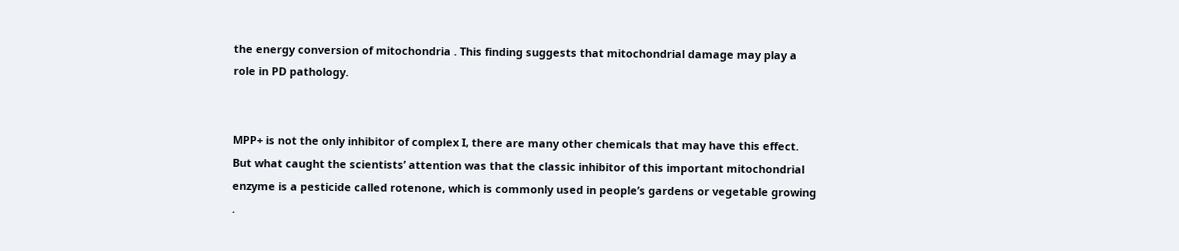the energy conversion of mitochondria . This finding suggests that mitochondrial damage may play a role in PD pathology.


MPP+ is not the only inhibitor of complex I, there are many other chemicals that may have this effect. But what caught the scientists’ attention was that the classic inhibitor of this important mitochondrial enzyme is a pesticide called rotenone, which is commonly used in people’s gardens or vegetable growing .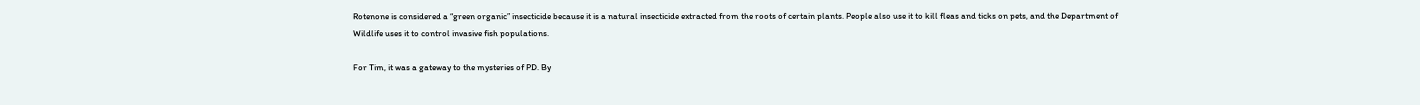Rotenone is considered a “green organic” insecticide because it is a natural insecticide extracted from the roots of certain plants. People also use it to kill fleas and ticks on pets, and the Department of Wildlife uses it to control invasive fish populations.

For Tim, it was a gateway to the mysteries of PD. By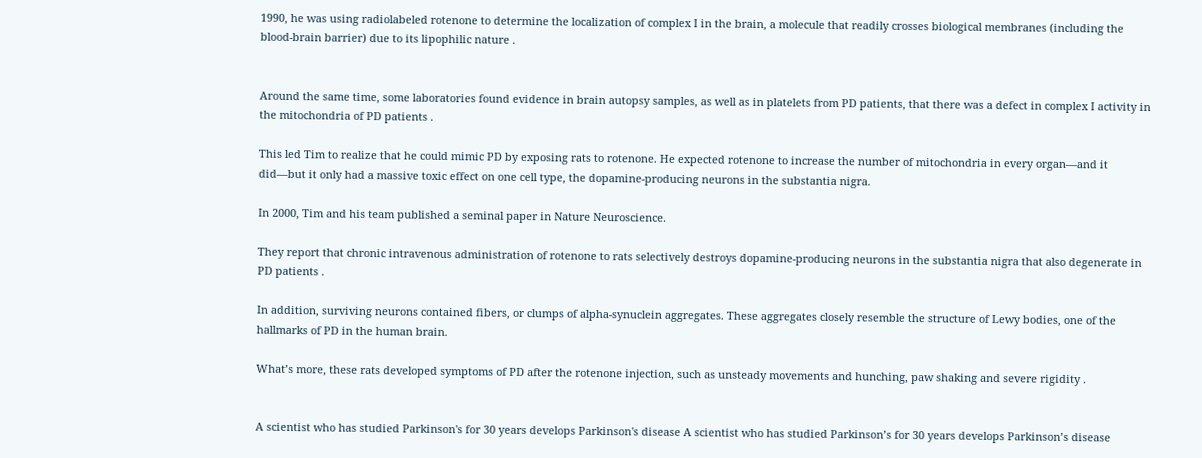1990, he was using radiolabeled rotenone to determine the localization of complex I in the brain, a molecule that readily crosses biological membranes (including the blood-brain barrier) due to its lipophilic nature .


Around the same time, some laboratories found evidence in brain autopsy samples, as well as in platelets from PD patients, that there was a defect in complex I activity in the mitochondria of PD patients .

This led Tim to realize that he could mimic PD by exposing rats to rotenone. He expected rotenone to increase the number of mitochondria in every organ—and it did—but it only had a massive toxic effect on one cell type, the dopamine-producing neurons in the substantia nigra.

In 2000, Tim and his team published a seminal paper in Nature Neuroscience.

They report that chronic intravenous administration of rotenone to rats selectively destroys dopamine-producing neurons in the substantia nigra that also degenerate in PD patients .

In addition, surviving neurons contained fibers, or clumps of alpha-synuclein aggregates. These aggregates closely resemble the structure of Lewy bodies, one of the hallmarks of PD in the human brain.

What’s more, these rats developed symptoms of PD after the rotenone injection, such as unsteady movements and hunching, paw shaking and severe rigidity .


A scientist who has studied Parkinson's for 30 years develops Parkinson's disease A scientist who has studied Parkinson’s for 30 years develops Parkinson’s disease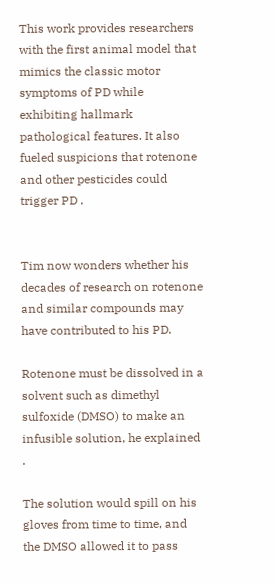This work provides researchers with the first animal model that mimics the classic motor symptoms of PD while exhibiting hallmark pathological features. It also fueled suspicions that rotenone and other pesticides could trigger PD .


Tim now wonders whether his decades of research on rotenone and similar compounds may have contributed to his PD.

Rotenone must be dissolved in a solvent such as dimethyl sulfoxide (DMSO) to make an infusible solution, he explained .

The solution would spill on his gloves from time to time, and the DMSO allowed it to pass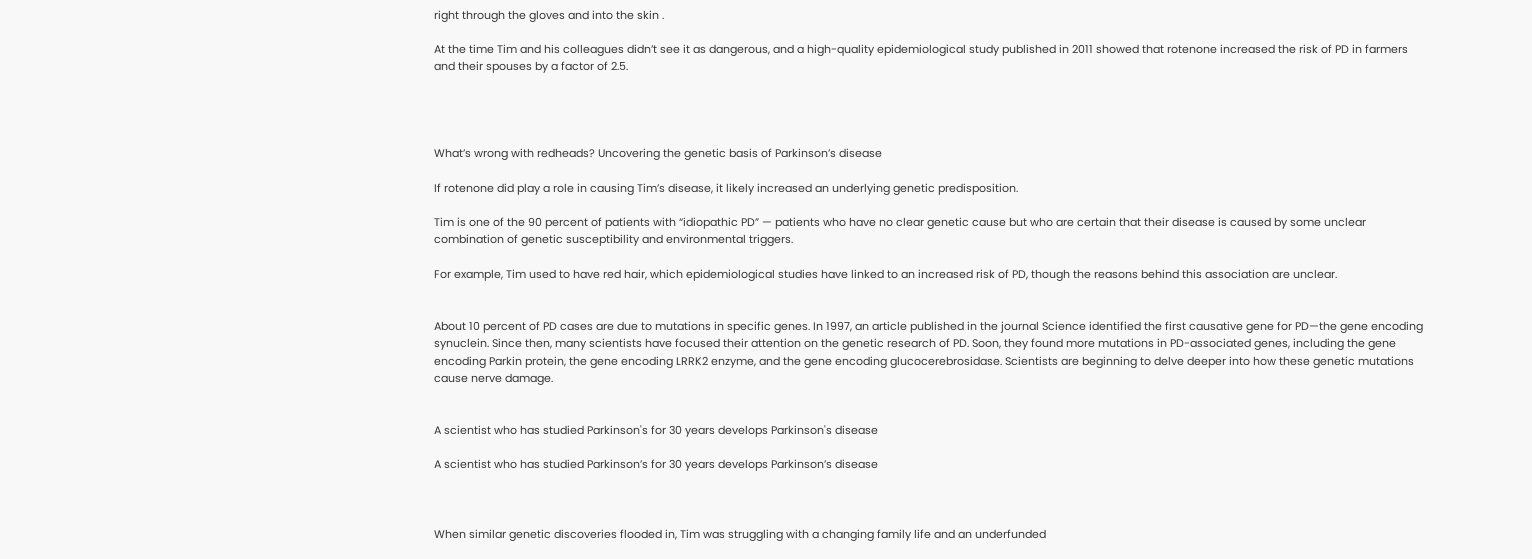right through the gloves and into the skin .

At the time Tim and his colleagues didn’t see it as dangerous, and a high-quality epidemiological study published in 2011 showed that rotenone increased the risk of PD in farmers and their spouses by a factor of 2.5.




What’s wrong with redheads? Uncovering the genetic basis of Parkinson’s disease

If rotenone did play a role in causing Tim’s disease, it likely increased an underlying genetic predisposition.

Tim is one of the 90 percent of patients with “idiopathic PD” — patients who have no clear genetic cause but who are certain that their disease is caused by some unclear combination of genetic susceptibility and environmental triggers.

For example, Tim used to have red hair, which epidemiological studies have linked to an increased risk of PD, though the reasons behind this association are unclear.


About 10 percent of PD cases are due to mutations in specific genes. In 1997, an article published in the journal Science identified the first causative gene for PD—the gene encoding synuclein. Since then, many scientists have focused their attention on the genetic research of PD. Soon, they found more mutations in PD-associated genes, including the gene encoding Parkin protein, the gene encoding LRRK2 enzyme, and the gene encoding glucocerebrosidase. Scientists are beginning to delve deeper into how these genetic mutations cause nerve damage.


A scientist who has studied Parkinson's for 30 years develops Parkinson's disease

A scientist who has studied Parkinson’s for 30 years develops Parkinson’s disease



When similar genetic discoveries flooded in, Tim was struggling with a changing family life and an underfunded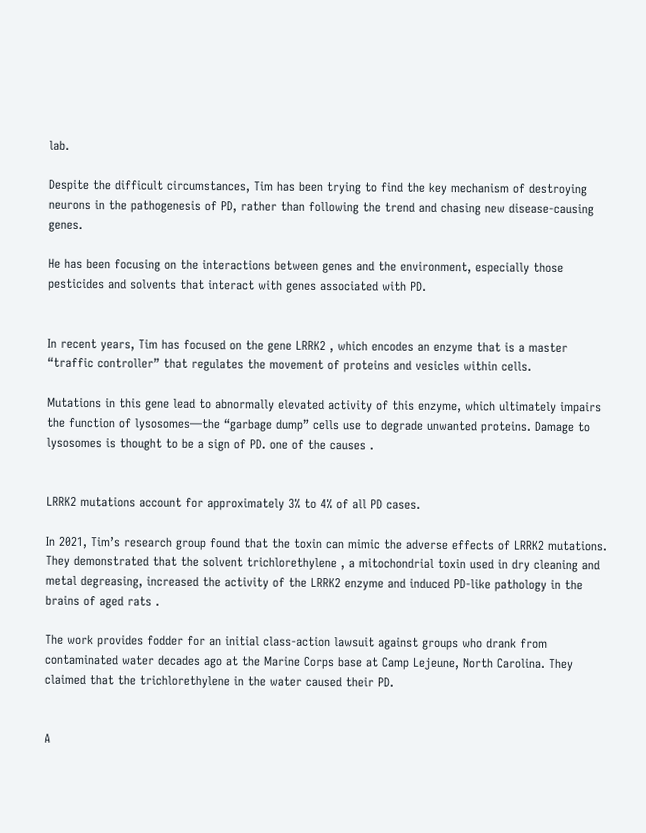lab.

Despite the difficult circumstances, Tim has been trying to find the key mechanism of destroying neurons in the pathogenesis of PD, rather than following the trend and chasing new disease-causing genes.

He has been focusing on the interactions between genes and the environment, especially those pesticides and solvents that interact with genes associated with PD.


In recent years, Tim has focused on the gene LRRK2 , which encodes an enzyme that is a master “traffic controller” that regulates the movement of proteins and vesicles within cells.

Mutations in this gene lead to abnormally elevated activity of this enzyme, which ultimately impairs the function of lysosomes—the “garbage dump” cells use to degrade unwanted proteins. Damage to lysosomes is thought to be a sign of PD. one of the causes .


LRRK2 mutations account for approximately 3% to 4% of all PD cases.

In 2021, Tim’s research group found that the toxin can mimic the adverse effects of LRRK2 mutations. They demonstrated that the solvent trichlorethylene , a mitochondrial toxin used in dry cleaning and metal degreasing, increased the activity of the LRRK2 enzyme and induced PD-like pathology in the brains of aged rats .

The work provides fodder for an initial class-action lawsuit against groups who drank from contaminated water decades ago at the Marine Corps base at Camp Lejeune, North Carolina. They claimed that the trichlorethylene in the water caused their PD.


A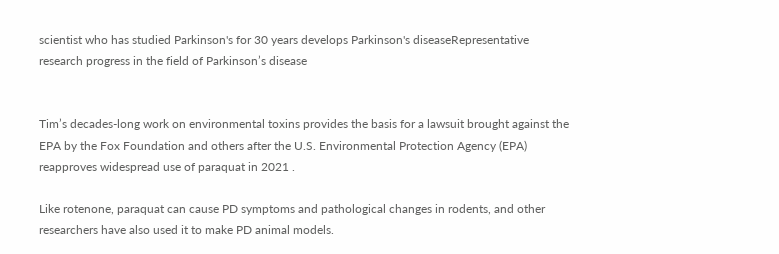scientist who has studied Parkinson's for 30 years develops Parkinson's diseaseRepresentative research progress in the field of Parkinson’s disease


Tim’s decades-long work on environmental toxins provides the basis for a lawsuit brought against the EPA by the Fox Foundation and others after the U.S. Environmental Protection Agency (EPA) reapproves widespread use of paraquat in 2021 .

Like rotenone, paraquat can cause PD symptoms and pathological changes in rodents, and other researchers have also used it to make PD animal models.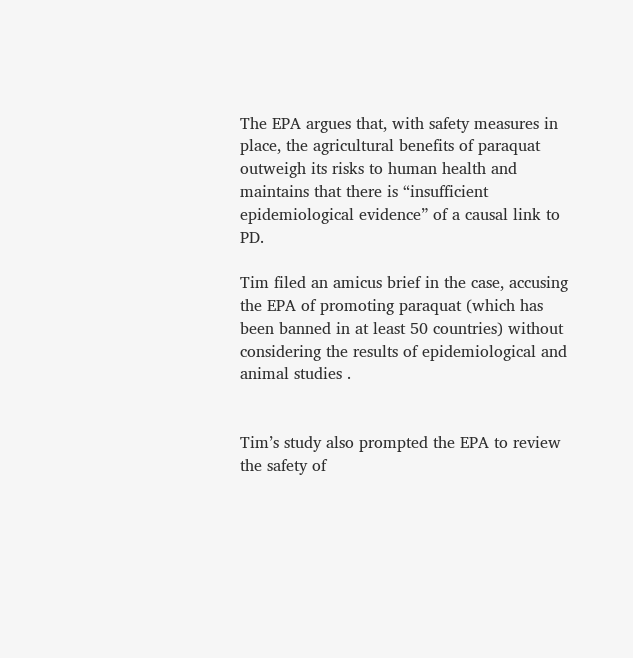The EPA argues that, with safety measures in place, the agricultural benefits of paraquat outweigh its risks to human health and maintains that there is “insufficient epidemiological evidence” of a causal link to PD.

Tim filed an amicus brief in the case, accusing the EPA of promoting paraquat (which has been banned in at least 50 countries) without considering the results of epidemiological and animal studies .


Tim’s study also prompted the EPA to review the safety of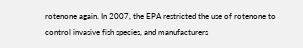rotenone again. In 2007, the EPA restricted the use of rotenone to control invasive fish species, and manufacturers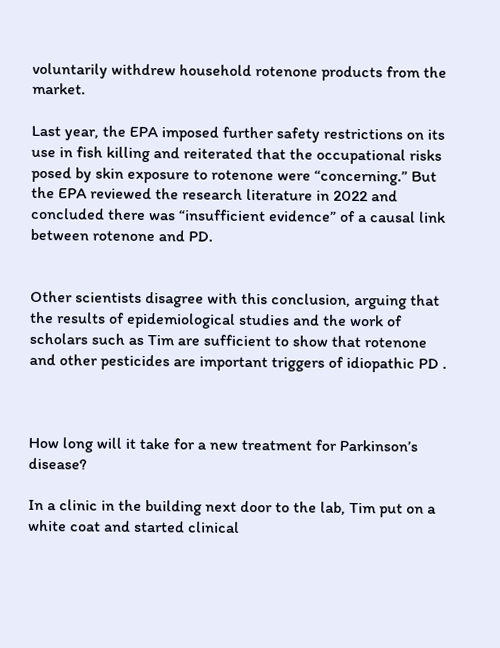voluntarily withdrew household rotenone products from the market.

Last year, the EPA imposed further safety restrictions on its use in fish killing and reiterated that the occupational risks posed by skin exposure to rotenone were “concerning.” But the EPA reviewed the research literature in 2022 and concluded there was “insufficient evidence” of a causal link between rotenone and PD.


Other scientists disagree with this conclusion, arguing that the results of epidemiological studies and the work of scholars such as Tim are sufficient to show that rotenone and other pesticides are important triggers of idiopathic PD .



How long will it take for a new treatment for Parkinson’s disease?

In a clinic in the building next door to the lab, Tim put on a white coat and started clinical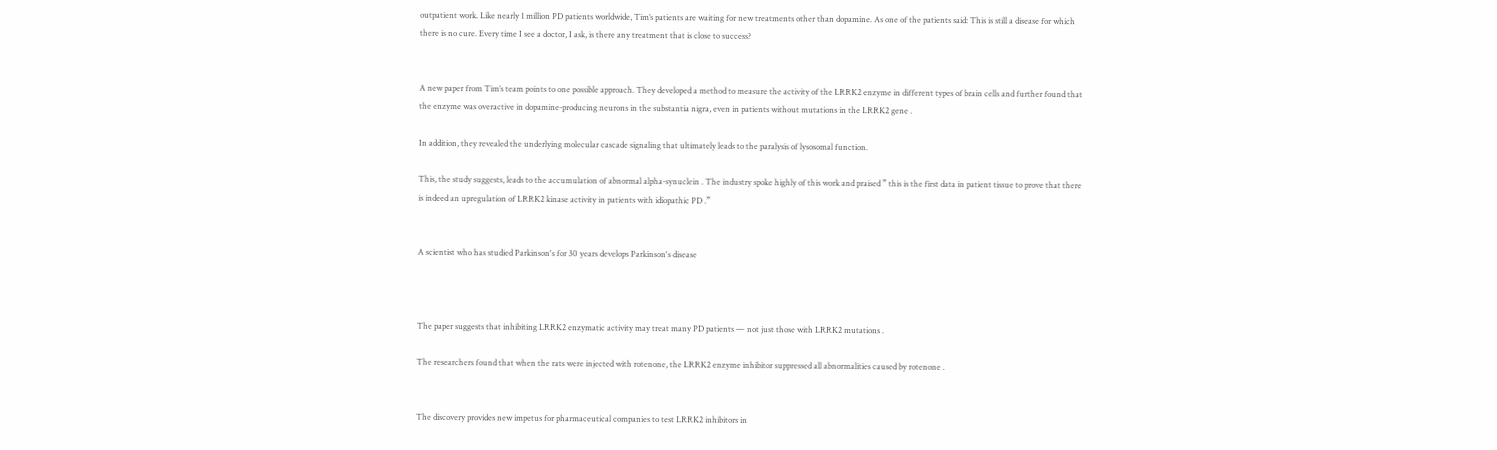outpatient work. Like nearly 1 million PD patients worldwide, Tim’s patients are waiting for new treatments other than dopamine. As one of the patients said: This is still a disease for which there is no cure. Every time I see a doctor, I ask, is there any treatment that is close to success?


A new paper from Tim’s team points to one possible approach. They developed a method to measure the activity of the LRRK2 enzyme in different types of brain cells and further found that the enzyme was overactive in dopamine-producing neurons in the substantia nigra, even in patients without mutations in the LRRK2 gene .

In addition, they revealed the underlying molecular cascade signaling that ultimately leads to the paralysis of lysosomal function.

This, the study suggests, leads to the accumulation of abnormal alpha-synuclein . The industry spoke highly of this work and praised ” this is the first data in patient tissue to prove that there is indeed an upregulation of LRRK2 kinase activity in patients with idiopathic PD .”


A scientist who has studied Parkinson's for 30 years develops Parkinson's disease



The paper suggests that inhibiting LRRK2 enzymatic activity may treat many PD patients — not just those with LRRK2 mutations .

The researchers found that when the rats were injected with rotenone, the LRRK2 enzyme inhibitor suppressed all abnormalities caused by rotenone .


The discovery provides new impetus for pharmaceutical companies to test LRRK2 inhibitors in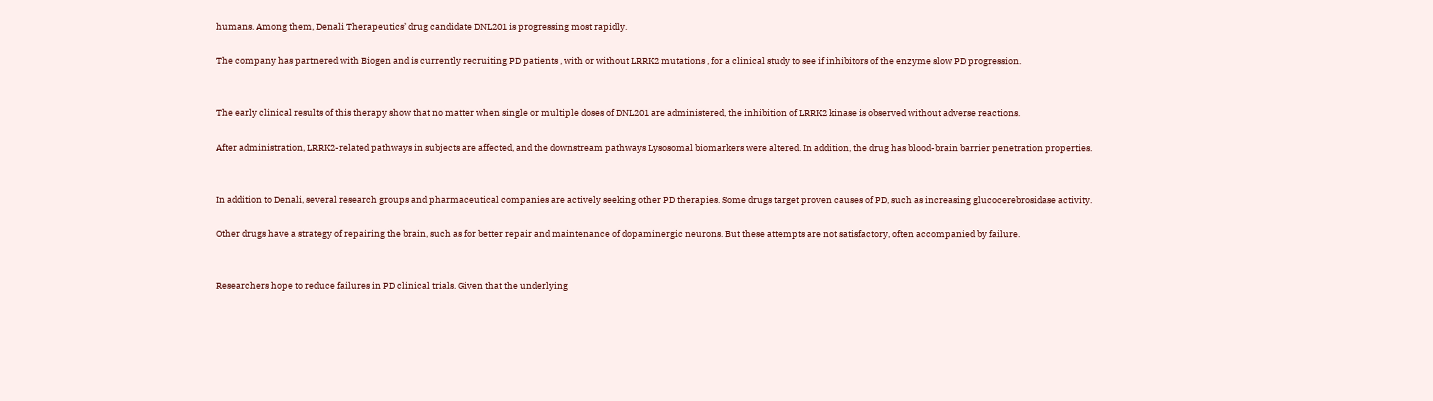humans. Among them, Denali Therapeutics’ drug candidate DNL201 is progressing most rapidly.

The company has partnered with Biogen and is currently recruiting PD patients , with or without LRRK2 mutations , for a clinical study to see if inhibitors of the enzyme slow PD progression.


The early clinical results of this therapy show that no matter when single or multiple doses of DNL201 are administered, the inhibition of LRRK2 kinase is observed without adverse reactions.

After administration, LRRK2-related pathways in subjects are affected, and the downstream pathways Lysosomal biomarkers were altered. In addition, the drug has blood-brain barrier penetration properties.


In addition to Denali, several research groups and pharmaceutical companies are actively seeking other PD therapies. Some drugs target proven causes of PD, such as increasing glucocerebrosidase activity.

Other drugs have a strategy of repairing the brain, such as for better repair and maintenance of dopaminergic neurons. But these attempts are not satisfactory, often accompanied by failure.


Researchers hope to reduce failures in PD clinical trials. Given that the underlying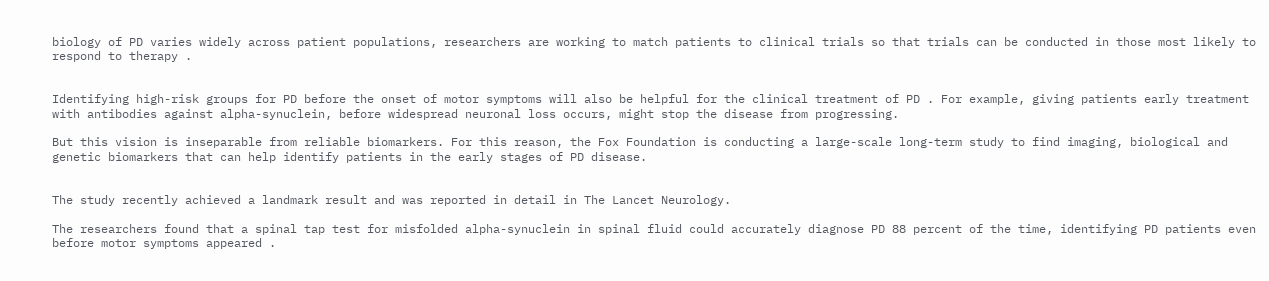biology of PD varies widely across patient populations, researchers are working to match patients to clinical trials so that trials can be conducted in those most likely to respond to therapy .


Identifying high-risk groups for PD before the onset of motor symptoms will also be helpful for the clinical treatment of PD . For example, giving patients early treatment with antibodies against alpha-synuclein, before widespread neuronal loss occurs, might stop the disease from progressing.

But this vision is inseparable from reliable biomarkers. For this reason, the Fox Foundation is conducting a large-scale long-term study to find imaging, biological and genetic biomarkers that can help identify patients in the early stages of PD disease.


The study recently achieved a landmark result and was reported in detail in The Lancet Neurology.

The researchers found that a spinal tap test for misfolded alpha-synuclein in spinal fluid could accurately diagnose PD 88 percent of the time, identifying PD patients even before motor symptoms appeared .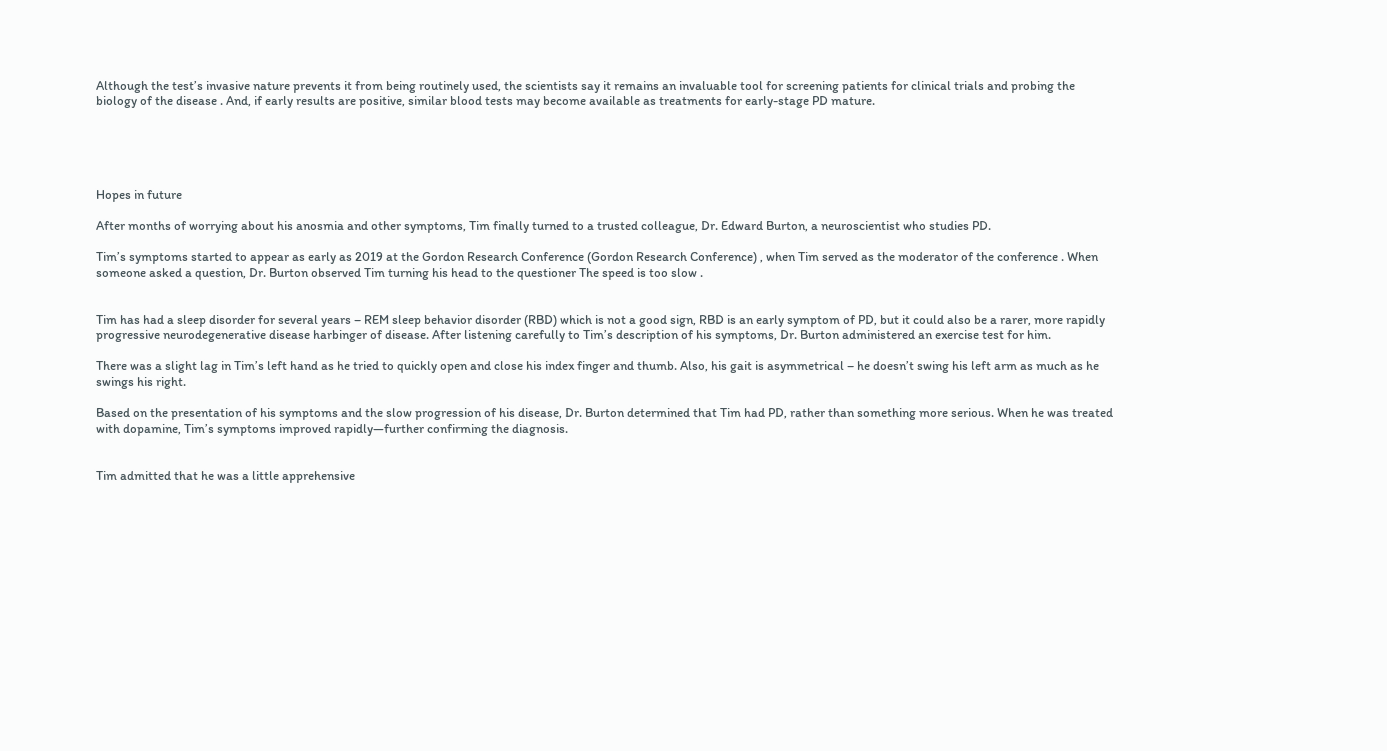Although the test’s invasive nature prevents it from being routinely used, the scientists say it remains an invaluable tool for screening patients for clinical trials and probing the biology of the disease . And, if early results are positive, similar blood tests may become available as treatments for early-stage PD mature.





Hopes in future

After months of worrying about his anosmia and other symptoms, Tim finally turned to a trusted colleague, Dr. Edward Burton, a neuroscientist who studies PD.

Tim’s symptoms started to appear as early as 2019 at the Gordon Research Conference (Gordon Research Conference) , when Tim served as the moderator of the conference . When someone asked a question, Dr. Burton observed Tim turning his head to the questioner The speed is too slow .


Tim has had a sleep disorder for several years – REM sleep behavior disorder (RBD) which is not a good sign, RBD is an early symptom of PD, but it could also be a rarer, more rapidly progressive neurodegenerative disease harbinger of disease. After listening carefully to Tim’s description of his symptoms, Dr. Burton administered an exercise test for him.

There was a slight lag in Tim’s left hand as he tried to quickly open and close his index finger and thumb. Also, his gait is asymmetrical – he doesn’t swing his left arm as much as he swings his right.

Based on the presentation of his symptoms and the slow progression of his disease, Dr. Burton determined that Tim had PD, rather than something more serious. When he was treated with dopamine, Tim’s symptoms improved rapidly—further confirming the diagnosis.


Tim admitted that he was a little apprehensive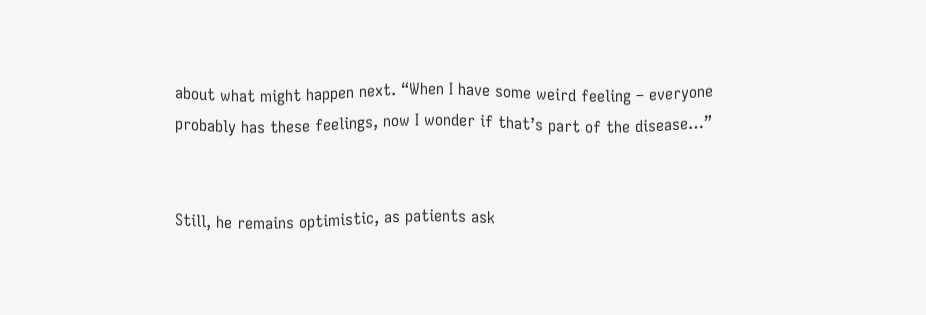about what might happen next. “When I have some weird feeling – everyone probably has these feelings, now I wonder if that’s part of the disease…”


Still, he remains optimistic, as patients ask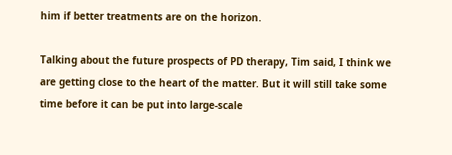him if better treatments are on the horizon.

Talking about the future prospects of PD therapy, Tim said, I think we are getting close to the heart of the matter. But it will still take some time before it can be put into large-scale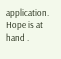application. Hope is at hand .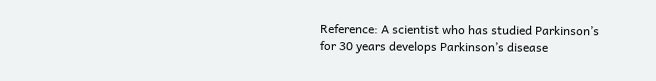Reference: A scientist who has studied Parkinson’s for 30 years develops Parkinson’s disease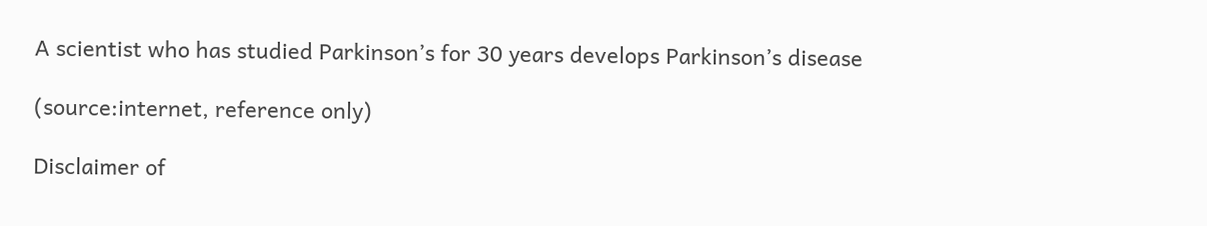A scientist who has studied Parkinson’s for 30 years develops Parkinson’s disease

(source:internet, reference only)

Disclaimer of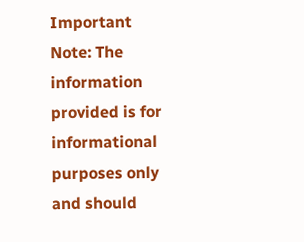Important Note: The information provided is for informational purposes only and should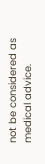not be considered as medical advice.